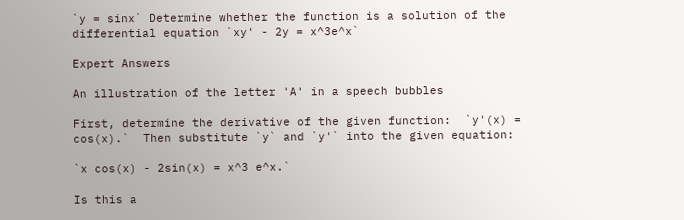`y = sinx` Determine whether the function is a solution of the differential equation `xy' - 2y = x^3e^x`

Expert Answers

An illustration of the letter 'A' in a speech bubbles

First, determine the derivative of the given function:  `y'(x) = cos(x).`  Then substitute `y` and `y'` into the given equation:

`x cos(x) - 2sin(x) = x^3 e^x.`

Is this a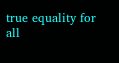true equality for all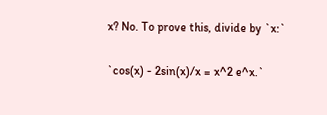x? No. To prove this, divide by `x:`

`cos(x) - 2sin(x)/x = x^2 e^x.`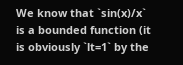We know that `sin(x)/x` is a bounded function (it is obviously `lt=1` by the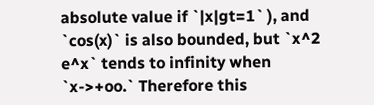absolute value if `|x|gt=1` ), and `cos(x)` is also bounded, but `x^2 e^x` tends to infinity when `x->+oo.` Therefore this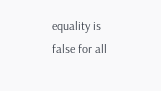equality is false for all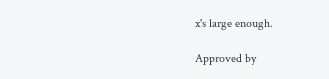x's large enough.

Approved by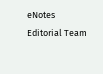eNotes Editorial Team